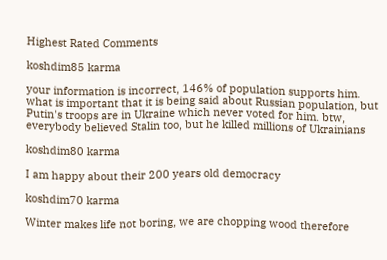Highest Rated Comments

koshdim85 karma

your information is incorrect, 146% of population supports him. what is important that it is being said about Russian population, but Putin's troops are in Ukraine which never voted for him. btw, everybody believed Stalin too, but he killed millions of Ukrainians

koshdim80 karma

I am happy about their 200 years old democracy

koshdim70 karma

Winter makes life not boring, we are chopping wood therefore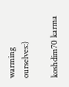warming ourselves:)

koshdim70 karma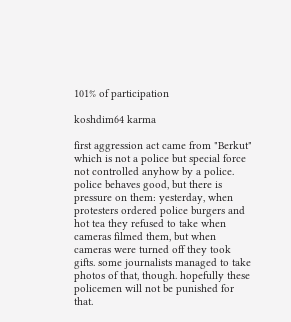101% of participation

koshdim64 karma

first aggression act came from "Berkut" which is not a police but special force not controlled anyhow by a police. police behaves good, but there is pressure on them: yesterday, when protesters ordered police burgers and hot tea they refused to take when cameras filmed them, but when cameras were turned off they took gifts. some journalists managed to take photos of that, though. hopefully these policemen will not be punished for that.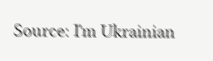Source: I'm Ukrainian